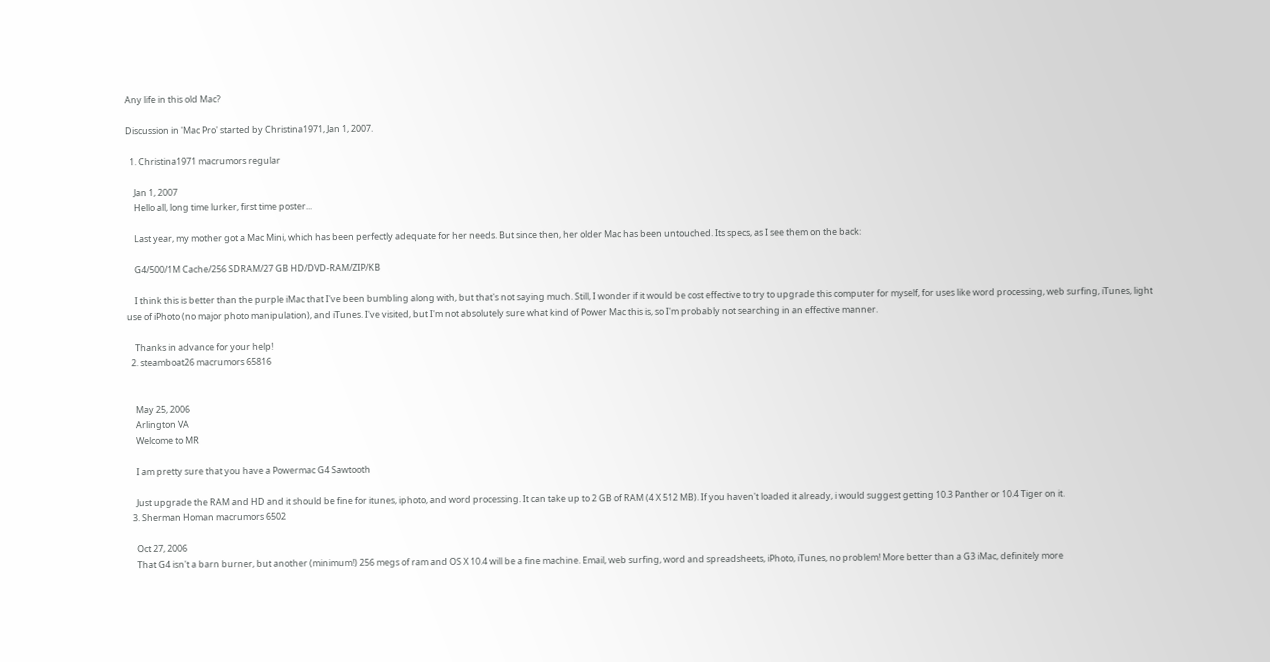Any life in this old Mac?

Discussion in 'Mac Pro' started by Christina1971, Jan 1, 2007.

  1. Christina1971 macrumors regular

    Jan 1, 2007
    Hello all, long time lurker, first time poster...

    Last year, my mother got a Mac Mini, which has been perfectly adequate for her needs. But since then, her older Mac has been untouched. Its specs, as I see them on the back:

    G4/500/1M Cache/256 SDRAM/27 GB HD/DVD-RAM/ZIP/KB

    I think this is better than the purple iMac that I've been bumbling along with, but that's not saying much. Still, I wonder if it would be cost effective to try to upgrade this computer for myself, for uses like word processing, web surfing, iTunes, light use of iPhoto (no major photo manipulation), and iTunes. I've visited, but I'm not absolutely sure what kind of Power Mac this is, so I'm probably not searching in an effective manner.

    Thanks in advance for your help!
  2. steamboat26 macrumors 65816


    May 25, 2006
    Arlington VA
    Welcome to MR

    I am pretty sure that you have a Powermac G4 Sawtooth

    Just upgrade the RAM and HD and it should be fine for itunes, iphoto, and word processing. It can take up to 2 GB of RAM (4 X 512 MB). If you haven't loaded it already, i would suggest getting 10.3 Panther or 10.4 Tiger on it.
  3. Sherman Homan macrumors 6502

    Oct 27, 2006
    That G4 isn't a barn burner, but another (minimum!) 256 megs of ram and OS X 10.4 will be a fine machine. Email, web surfing, word and spreadsheets, iPhoto, iTunes, no problem! More better than a G3 iMac, definitely more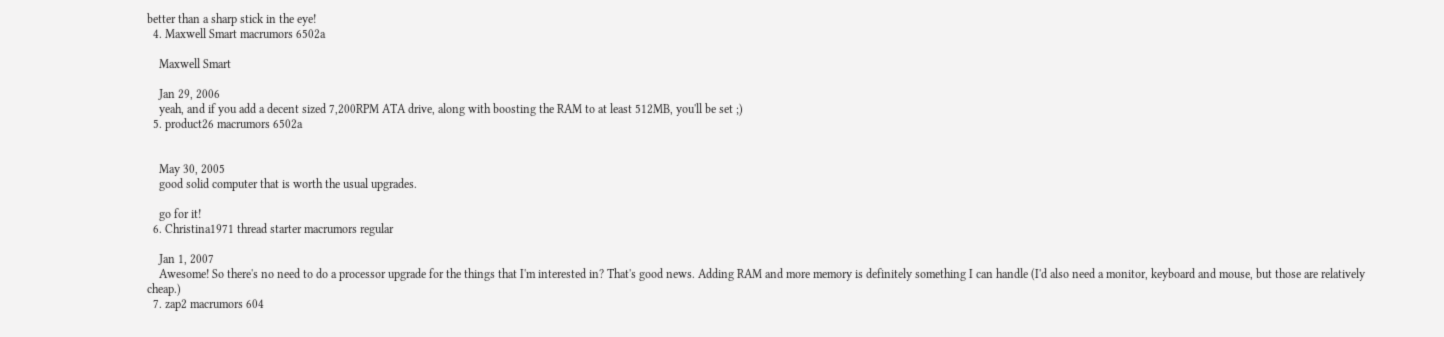better than a sharp stick in the eye!
  4. Maxwell Smart macrumors 6502a

    Maxwell Smart

    Jan 29, 2006
    yeah, and if you add a decent sized 7,200RPM ATA drive, along with boosting the RAM to at least 512MB, you'll be set ;)
  5. product26 macrumors 6502a


    May 30, 2005
    good solid computer that is worth the usual upgrades.

    go for it!
  6. Christina1971 thread starter macrumors regular

    Jan 1, 2007
    Awesome! So there's no need to do a processor upgrade for the things that I'm interested in? That's good news. Adding RAM and more memory is definitely something I can handle (I'd also need a monitor, keyboard and mouse, but those are relatively cheap.)
  7. zap2 macrumors 604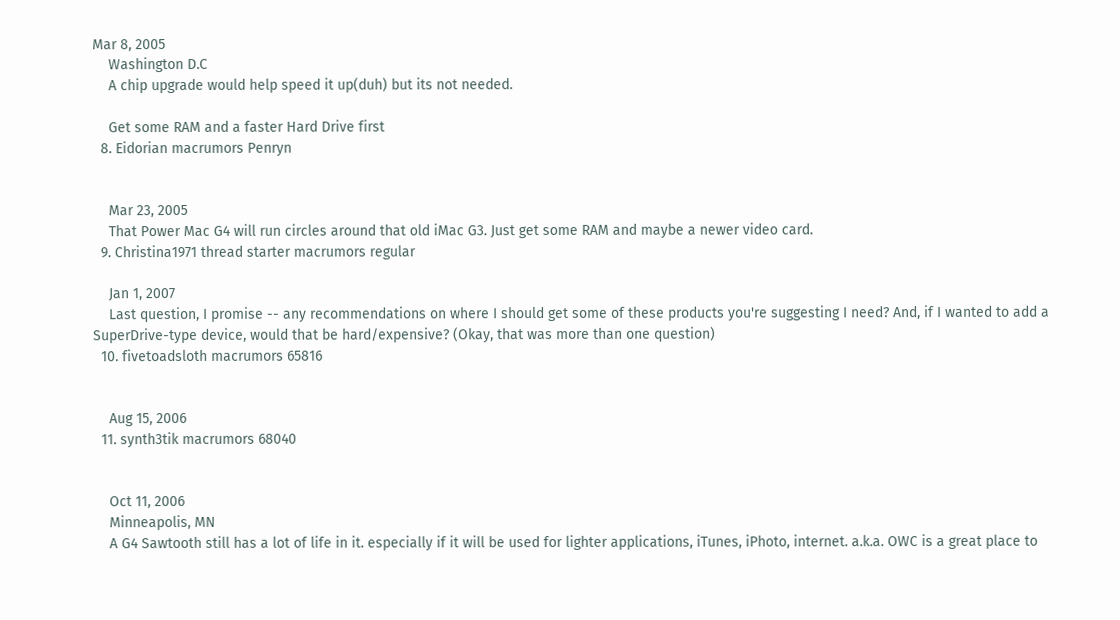Mar 8, 2005
    Washington D.C
    A chip upgrade would help speed it up(duh) but its not needed.

    Get some RAM and a faster Hard Drive first
  8. Eidorian macrumors Penryn


    Mar 23, 2005
    That Power Mac G4 will run circles around that old iMac G3. Just get some RAM and maybe a newer video card.
  9. Christina1971 thread starter macrumors regular

    Jan 1, 2007
    Last question, I promise -- any recommendations on where I should get some of these products you're suggesting I need? And, if I wanted to add a SuperDrive-type device, would that be hard/expensive? (Okay, that was more than one question)
  10. fivetoadsloth macrumors 65816


    Aug 15, 2006
  11. synth3tik macrumors 68040


    Oct 11, 2006
    Minneapolis, MN
    A G4 Sawtooth still has a lot of life in it. especially if it will be used for lighter applications, iTunes, iPhoto, internet. a.k.a. OWC is a great place to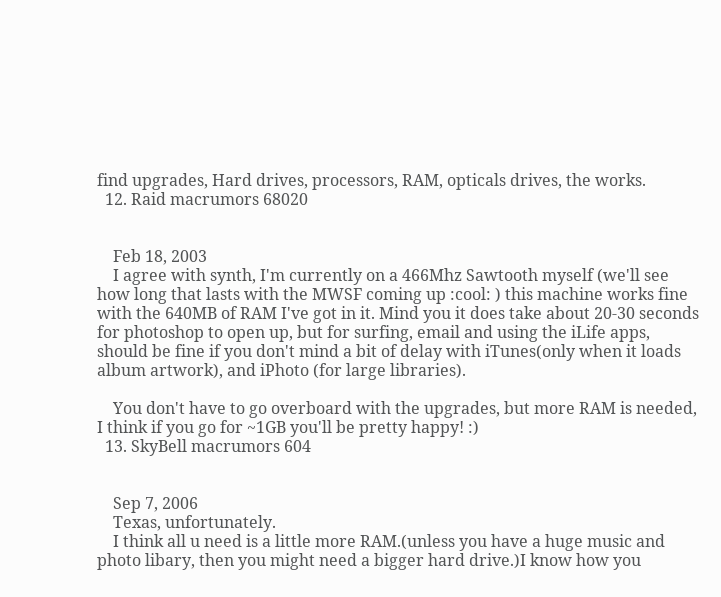find upgrades, Hard drives, processors, RAM, opticals drives, the works.
  12. Raid macrumors 68020


    Feb 18, 2003
    I agree with synth, I'm currently on a 466Mhz Sawtooth myself (we'll see how long that lasts with the MWSF coming up :cool: ) this machine works fine with the 640MB of RAM I've got in it. Mind you it does take about 20-30 seconds for photoshop to open up, but for surfing, email and using the iLife apps, should be fine if you don't mind a bit of delay with iTunes(only when it loads album artwork), and iPhoto (for large libraries).

    You don't have to go overboard with the upgrades, but more RAM is needed, I think if you go for ~1GB you'll be pretty happy! :)
  13. SkyBell macrumors 604


    Sep 7, 2006
    Texas, unfortunately.
    I think all u need is a little more RAM.(unless you have a huge music and photo libary, then you might need a bigger hard drive.)I know how you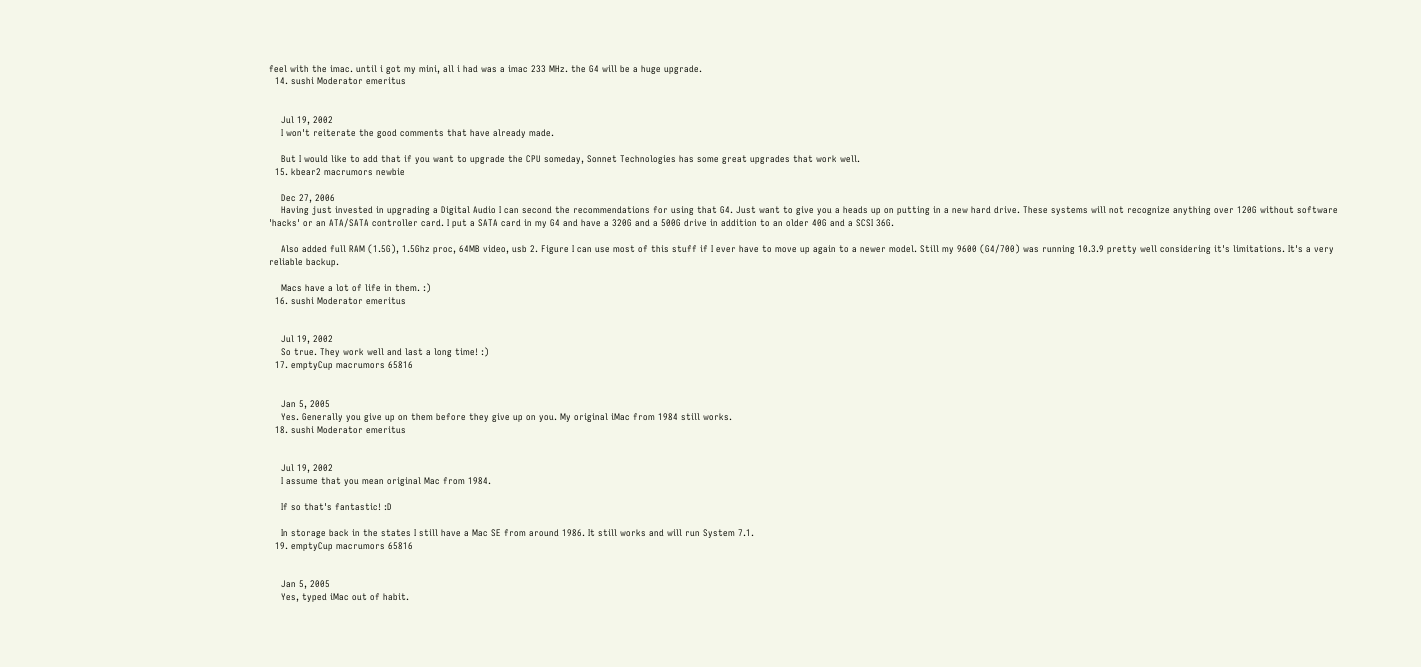feel with the imac. until i got my mini, all i had was a imac 233 MHz. the G4 will be a huge upgrade.
  14. sushi Moderator emeritus


    Jul 19, 2002
    I won't reiterate the good comments that have already made.

    But I would like to add that if you want to upgrade the CPU someday, Sonnet Technologies has some great upgrades that work well.
  15. kbear2 macrumors newbie

    Dec 27, 2006
    Having just invested in upgrading a Digital Audio I can second the recommendations for using that G4. Just want to give you a heads up on putting in a new hard drive. These systems will not recognize anything over 120G without software 'hacks' or an ATA/SATA controller card. I put a SATA card in my G4 and have a 320G and a 500G drive in addition to an older 40G and a SCSI 36G.

    Also added full RAM (1.5G), 1.5Ghz proc, 64MB video, usb 2. Figure I can use most of this stuff if I ever have to move up again to a newer model. Still my 9600 (G4/700) was running 10.3.9 pretty well considering it's limitations. It's a very reliable backup.

    Macs have a lot of life in them. :)
  16. sushi Moderator emeritus


    Jul 19, 2002
    So true. They work well and last a long time! :)
  17. emptyCup macrumors 65816


    Jan 5, 2005
    Yes. Generally you give up on them before they give up on you. My original iMac from 1984 still works.
  18. sushi Moderator emeritus


    Jul 19, 2002
    I assume that you mean original Mac from 1984.

    If so that's fantastic! :D

    In storage back in the states I still have a Mac SE from around 1986. It still works and will run System 7.1.
  19. emptyCup macrumors 65816


    Jan 5, 2005
    Yes, typed iMac out of habit.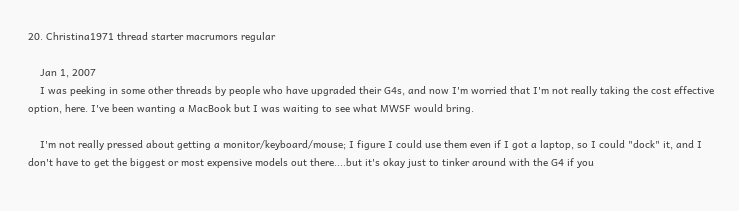20. Christina1971 thread starter macrumors regular

    Jan 1, 2007
    I was peeking in some other threads by people who have upgraded their G4s, and now I'm worried that I'm not really taking the cost effective option, here. I've been wanting a MacBook but I was waiting to see what MWSF would bring.

    I'm not really pressed about getting a monitor/keyboard/mouse; I figure I could use them even if I got a laptop, so I could "dock" it, and I don't have to get the biggest or most expensive models out there....but it's okay just to tinker around with the G4 if you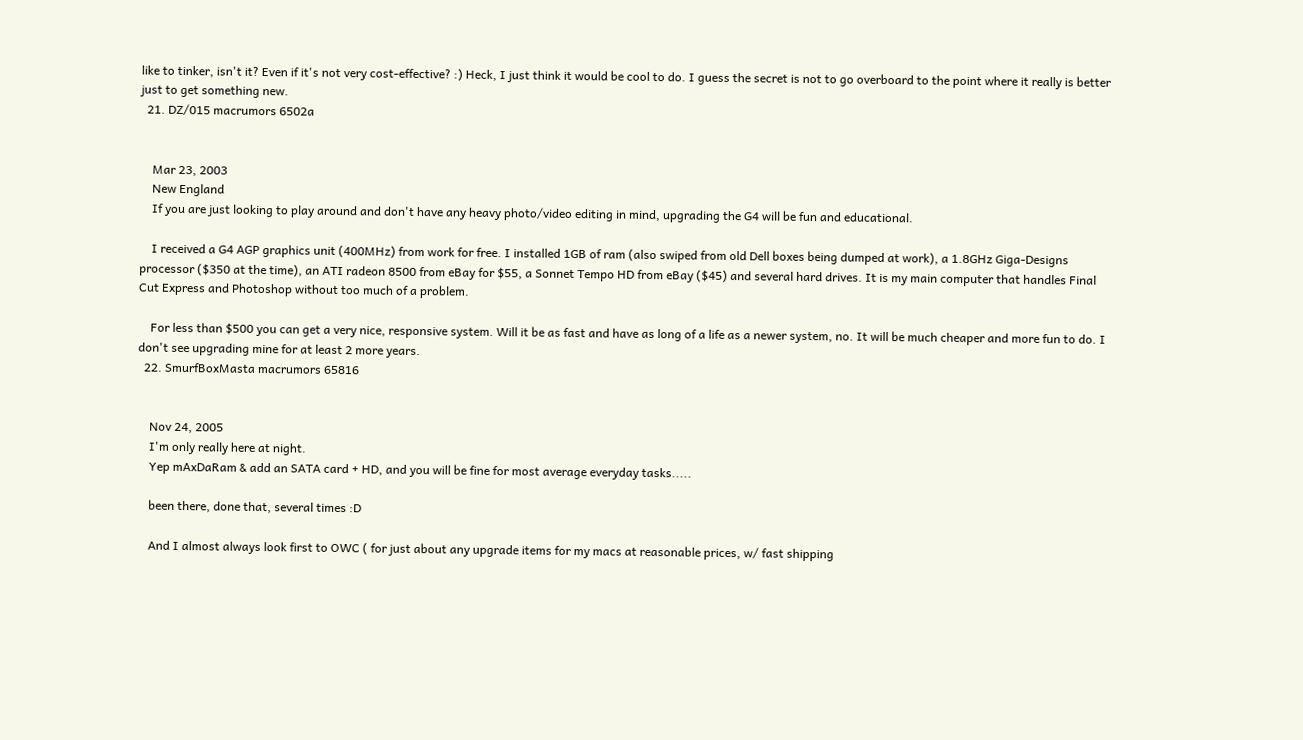like to tinker, isn't it? Even if it's not very cost-effective? :) Heck, I just think it would be cool to do. I guess the secret is not to go overboard to the point where it really is better just to get something new.
  21. DZ/015 macrumors 6502a


    Mar 23, 2003
    New England
    If you are just looking to play around and don't have any heavy photo/video editing in mind, upgrading the G4 will be fun and educational.

    I received a G4 AGP graphics unit (400MHz) from work for free. I installed 1GB of ram (also swiped from old Dell boxes being dumped at work), a 1.8GHz Giga-Designs processor ($350 at the time), an ATI radeon 8500 from eBay for $55, a Sonnet Tempo HD from eBay ($45) and several hard drives. It is my main computer that handles Final Cut Express and Photoshop without too much of a problem.

    For less than $500 you can get a very nice, responsive system. Will it be as fast and have as long of a life as a newer system, no. It will be much cheaper and more fun to do. I don't see upgrading mine for at least 2 more years.
  22. SmurfBoxMasta macrumors 65816


    Nov 24, 2005
    I'm only really here at night.
    Yep mAxDaRam & add an SATA card + HD, and you will be fine for most average everyday tasks.....

    been there, done that, several times :D

    And I almost always look first to OWC ( for just about any upgrade items for my macs at reasonable prices, w/ fast shipping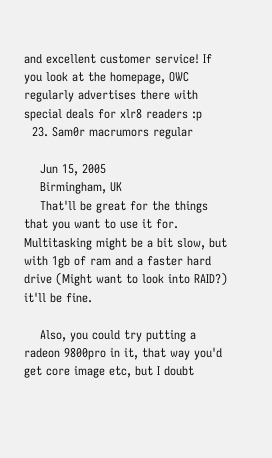and excellent customer service! If you look at the homepage, OWC regularly advertises there with special deals for xlr8 readers :p
  23. Sam0r macrumors regular

    Jun 15, 2005
    Birmingham, UK
    That'll be great for the things that you want to use it for. Multitasking might be a bit slow, but with 1gb of ram and a faster hard drive (Might want to look into RAID?) it'll be fine.

    Also, you could try putting a radeon 9800pro in it, that way you'd get core image etc, but I doubt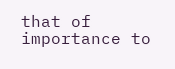that of importance to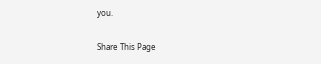you.

Share This Page